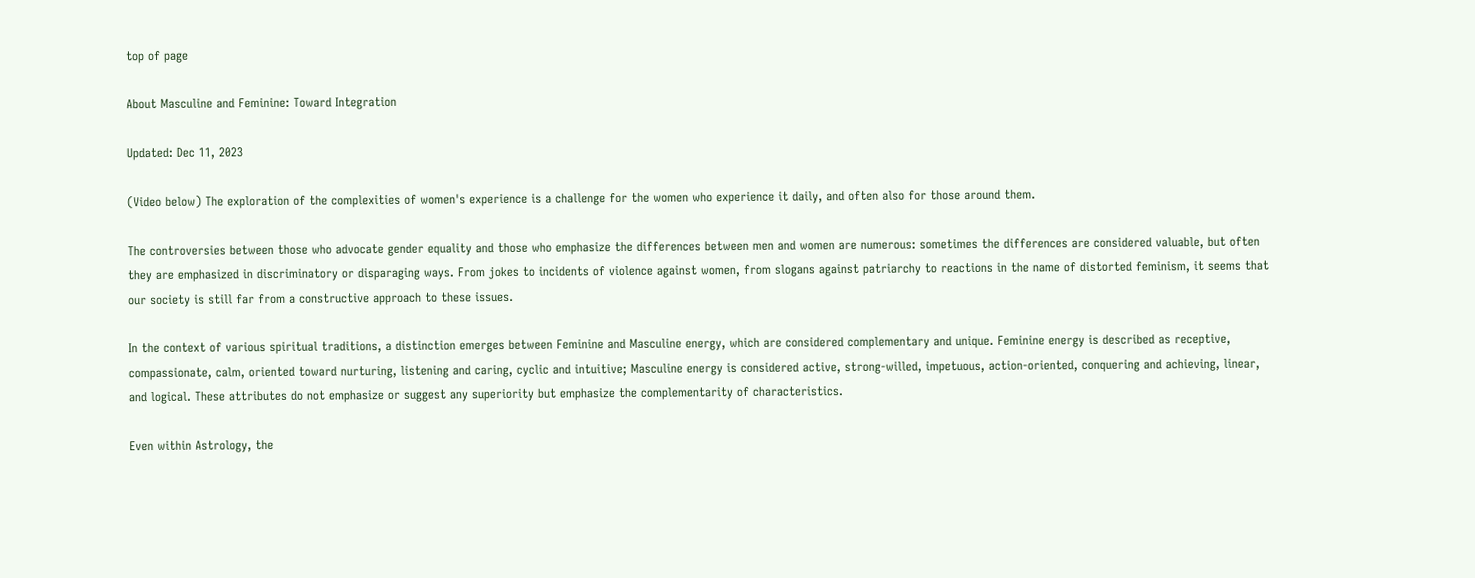top of page

About Masculine and Feminine: Toward Integration

Updated: Dec 11, 2023

(Video below) The exploration of the complexities of women's experience is a challenge for the women who experience it daily, and often also for those around them.

The controversies between those who advocate gender equality and those who emphasize the differences between men and women are numerous: sometimes the differences are considered valuable, but often they are emphasized in discriminatory or disparaging ways. From jokes to incidents of violence against women, from slogans against patriarchy to reactions in the name of distorted feminism, it seems that our society is still far from a constructive approach to these issues.

In the context of various spiritual traditions, a distinction emerges between Feminine and Masculine energy, which are considered complementary and unique. Feminine energy is described as receptive, compassionate, calm, oriented toward nurturing, listening and caring, cyclic and intuitive; Masculine energy is considered active, strong-willed, impetuous, action-oriented, conquering and achieving, linear, and logical. These attributes do not emphasize or suggest any superiority but emphasize the complementarity of characteristics.

Even within Astrology, the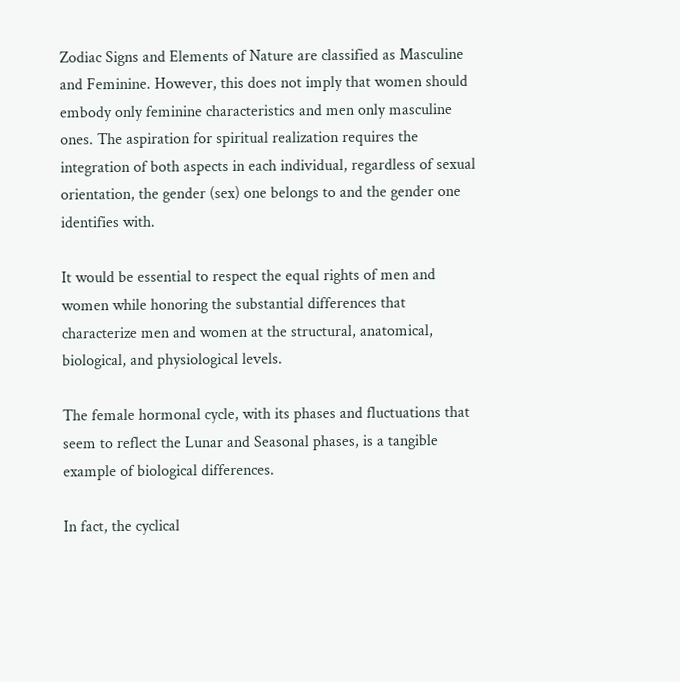Zodiac Signs and Elements of Nature are classified as Masculine and Feminine. However, this does not imply that women should embody only feminine characteristics and men only masculine ones. The aspiration for spiritual realization requires the integration of both aspects in each individual, regardless of sexual orientation, the gender (sex) one belongs to and the gender one identifies with.

It would be essential to respect the equal rights of men and women while honoring the substantial differences that characterize men and women at the structural, anatomical, biological, and physiological levels.

The female hormonal cycle, with its phases and fluctuations that seem to reflect the Lunar and Seasonal phases, is a tangible example of biological differences.

In fact, the cyclical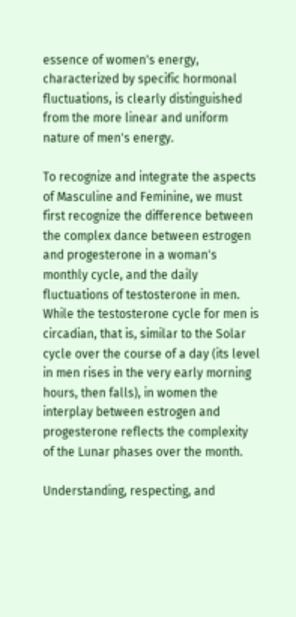essence of women's energy, characterized by specific hormonal fluctuations, is clearly distinguished from the more linear and uniform nature of men's energy.

To recognize and integrate the aspects of Masculine and Feminine, we must first recognize the difference between the complex dance between estrogen and progesterone in a woman's monthly cycle, and the daily fluctuations of testosterone in men. While the testosterone cycle for men is circadian, that is, similar to the Solar cycle over the course of a day (its level in men rises in the very early morning hours, then falls), in women the interplay between estrogen and progesterone reflects the complexity of the Lunar phases over the month.

Understanding, respecting, and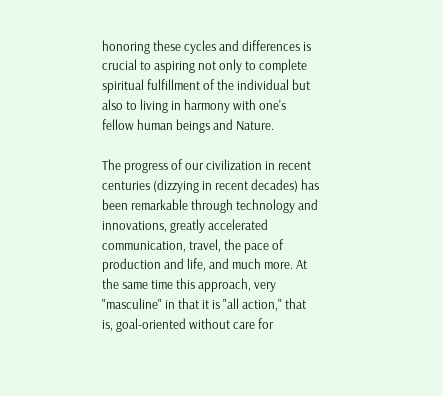honoring these cycles and differences is crucial to aspiring not only to complete spiritual fulfillment of the individual but also to living in harmony with one's fellow human beings and Nature.

The progress of our civilization in recent centuries (dizzying in recent decades) has been remarkable through technology and innovations, greatly accelerated communication, travel, the pace of production and life, and much more. At the same time this approach, very "masculine" in that it is "all action," that is, goal-oriented without care for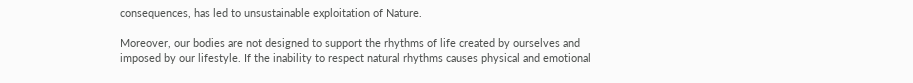consequences, has led to unsustainable exploitation of Nature.

Moreover, our bodies are not designed to support the rhythms of life created by ourselves and imposed by our lifestyle. If the inability to respect natural rhythms causes physical and emotional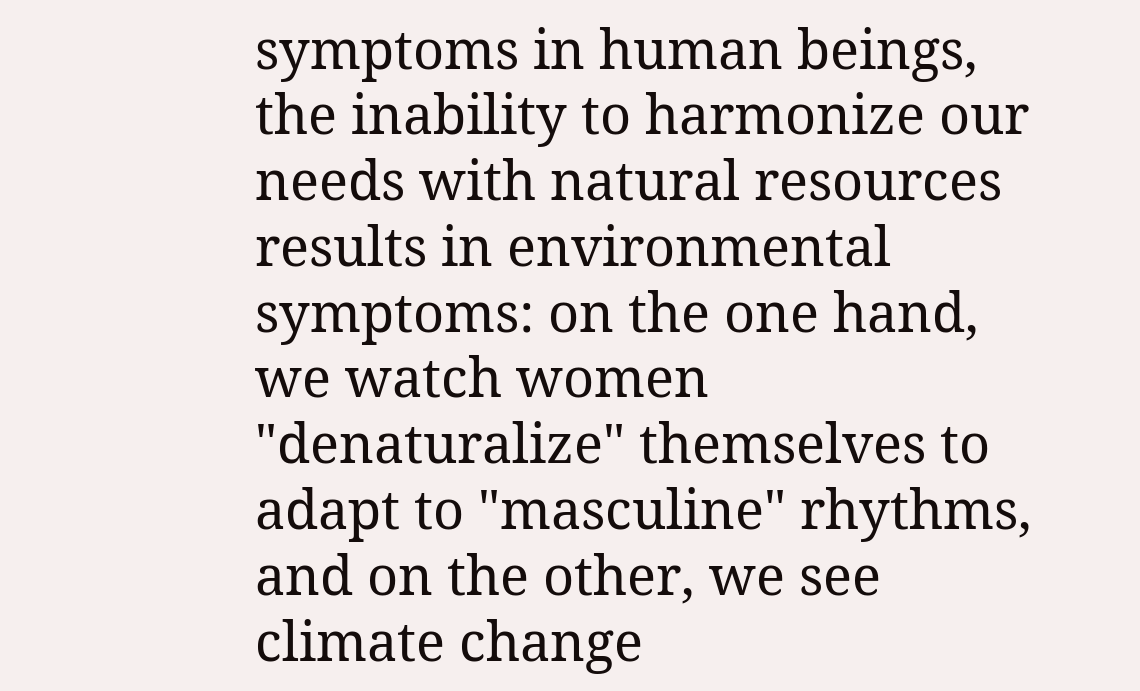symptoms in human beings, the inability to harmonize our needs with natural resources results in environmental symptoms: on the one hand, we watch women "denaturalize" themselves to adapt to "masculine" rhythms, and on the other, we see climate change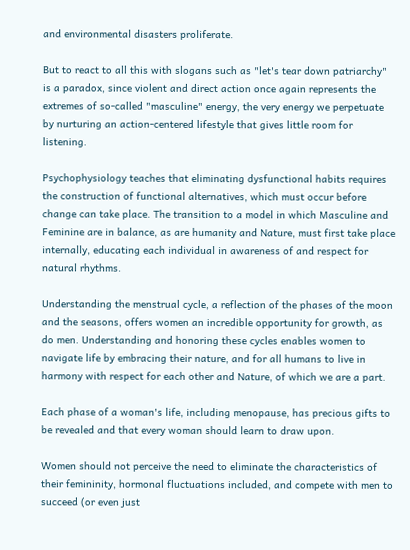and environmental disasters proliferate.

But to react to all this with slogans such as "let's tear down patriarchy" is a paradox, since violent and direct action once again represents the extremes of so-called "masculine" energy, the very energy we perpetuate by nurturing an action-centered lifestyle that gives little room for listening.

Psychophysiology teaches that eliminating dysfunctional habits requires the construction of functional alternatives, which must occur before change can take place. The transition to a model in which Masculine and Feminine are in balance, as are humanity and Nature, must first take place internally, educating each individual in awareness of and respect for natural rhythms.

Understanding the menstrual cycle, a reflection of the phases of the moon and the seasons, offers women an incredible opportunity for growth, as do men. Understanding and honoring these cycles enables women to navigate life by embracing their nature, and for all humans to live in harmony with respect for each other and Nature, of which we are a part.

Each phase of a woman's life, including menopause, has precious gifts to be revealed and that every woman should learn to draw upon.

Women should not perceive the need to eliminate the characteristics of their femininity, hormonal fluctuations included, and compete with men to succeed (or even just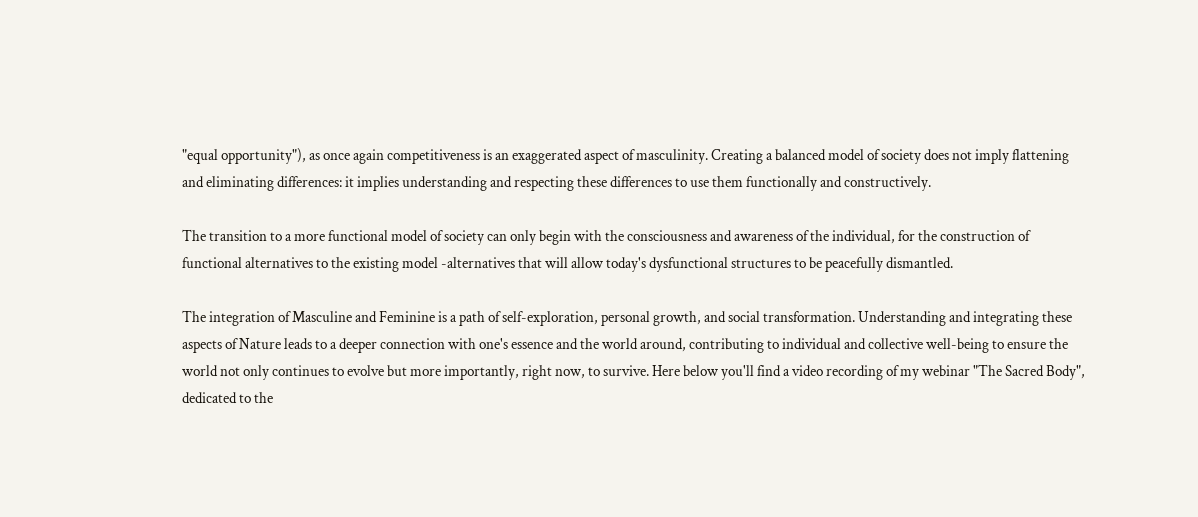"equal opportunity"), as once again competitiveness is an exaggerated aspect of masculinity. Creating a balanced model of society does not imply flattening and eliminating differences: it implies understanding and respecting these differences to use them functionally and constructively.

The transition to a more functional model of society can only begin with the consciousness and awareness of the individual, for the construction of functional alternatives to the existing model -alternatives that will allow today's dysfunctional structures to be peacefully dismantled.

The integration of Masculine and Feminine is a path of self-exploration, personal growth, and social transformation. Understanding and integrating these aspects of Nature leads to a deeper connection with one's essence and the world around, contributing to individual and collective well-being to ensure the world not only continues to evolve but more importantly, right now, to survive. Here below you'll find a video recording of my webinar "The Sacred Body", dedicated to the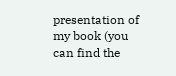presentation of my book (you can find the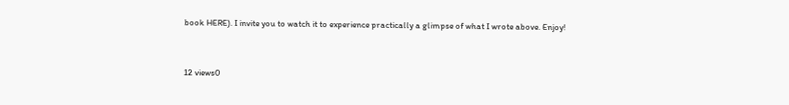book HERE). I invite you to watch it to experience practically a glimpse of what I wrote above. Enjoy!



12 views0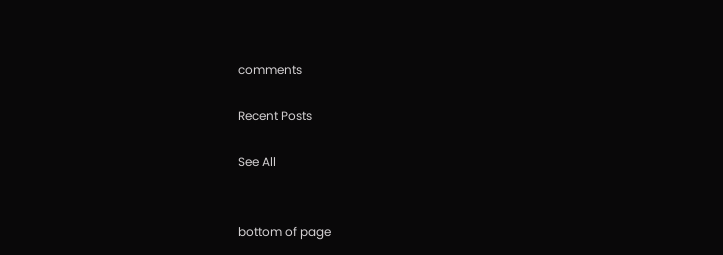comments

Recent Posts

See All


bottom of page